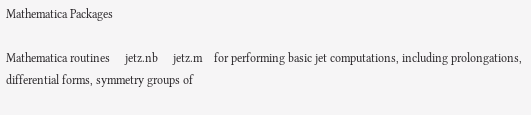Mathematica Packages

Mathematica routines     jetz.nb     jetz.m    for performing basic jet computations, including prolongations, differential forms, symmetry groups of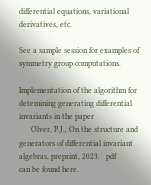differential equations, variational derivatives, etc.

See a sample session for examples of symmetry group computations.

Implementation of the algorithm for detemining generating differential invariants in the paper
      Olver, P.J., On the structure and generators of differential invariant algebras, preprint, 2023.   pdf
can be found here.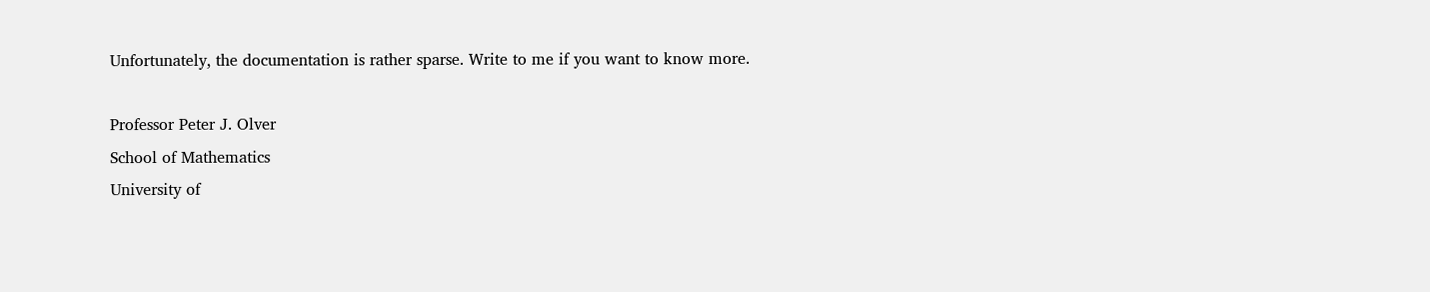Unfortunately, the documentation is rather sparse. Write to me if you want to know more.

Professor Peter J. Olver
School of Mathematics
University of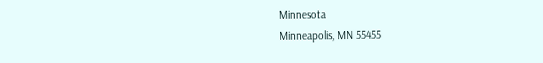Minnesota
Minneapolis, MN 55455